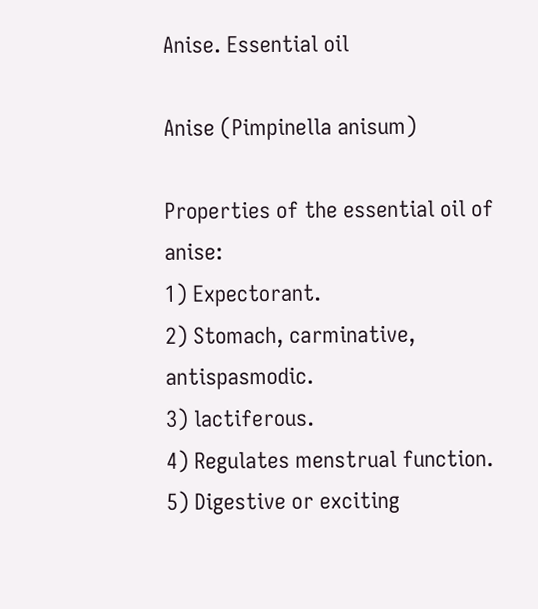Anise. Essential oil

Anise (Pimpinella anisum)

Properties of the essential oil of anise:
1) Expectorant.
2) Stomach, carminative, antispasmodic.
3) lactiferous.
4) Regulates menstrual function.
5) Digestive or exciting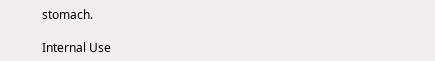stomach.

Internal Use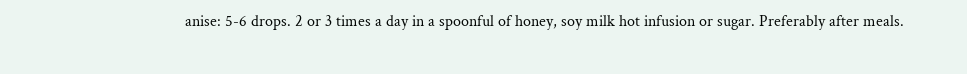anise: 5-6 drops. 2 or 3 times a day in a spoonful of honey, soy milk hot infusion or sugar. Preferably after meals.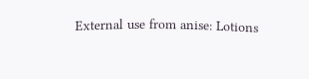External use from anise: Lotions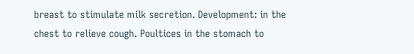breast to stimulate milk secretion. Development: in the chest to relieve cough. Poultices in the stomach to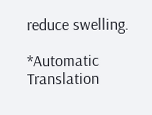reduce swelling.

*Automatic Translation